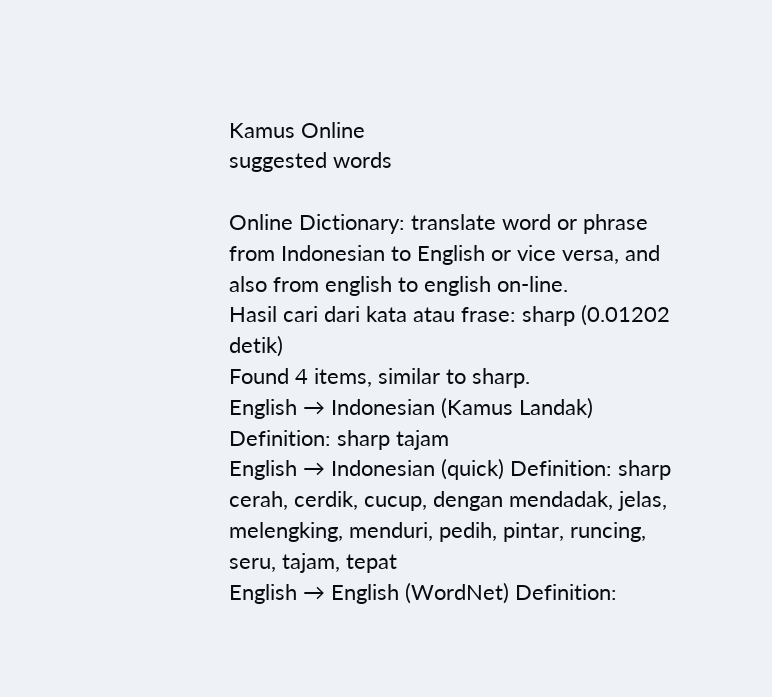Kamus Online
suggested words

Online Dictionary: translate word or phrase from Indonesian to English or vice versa, and also from english to english on-line.
Hasil cari dari kata atau frase: sharp (0.01202 detik)
Found 4 items, similar to sharp.
English → Indonesian (Kamus Landak) Definition: sharp tajam
English → Indonesian (quick) Definition: sharp cerah, cerdik, cucup, dengan mendadak, jelas, melengking, menduri, pedih, pintar, runcing, seru, tajam, tepat
English → English (WordNet) Definition: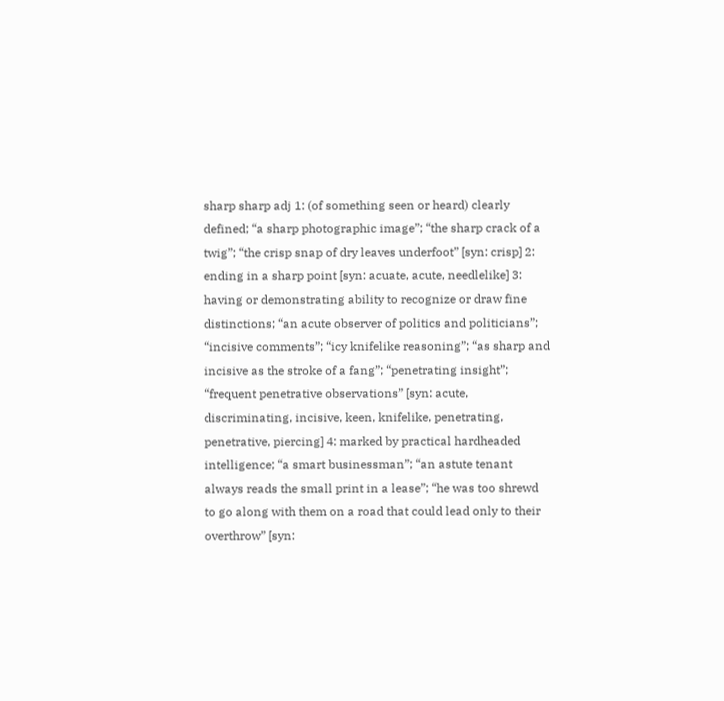sharp sharp adj 1: (of something seen or heard) clearly defined; “a sharp photographic image”; “the sharp crack of a twig”; “the crisp snap of dry leaves underfoot” [syn: crisp] 2: ending in a sharp point [syn: acuate, acute, needlelike] 3: having or demonstrating ability to recognize or draw fine distinctions; “an acute observer of politics and politicians”; “incisive comments”; “icy knifelike reasoning”; “as sharp and incisive as the stroke of a fang”; “penetrating insight”; “frequent penetrative observations” [syn: acute, discriminating, incisive, keen, knifelike, penetrating, penetrative, piercing] 4: marked by practical hardheaded intelligence; “a smart businessman”; “an astute tenant always reads the small print in a lease”; “he was too shrewd to go along with them on a road that could lead only to their overthrow” [syn: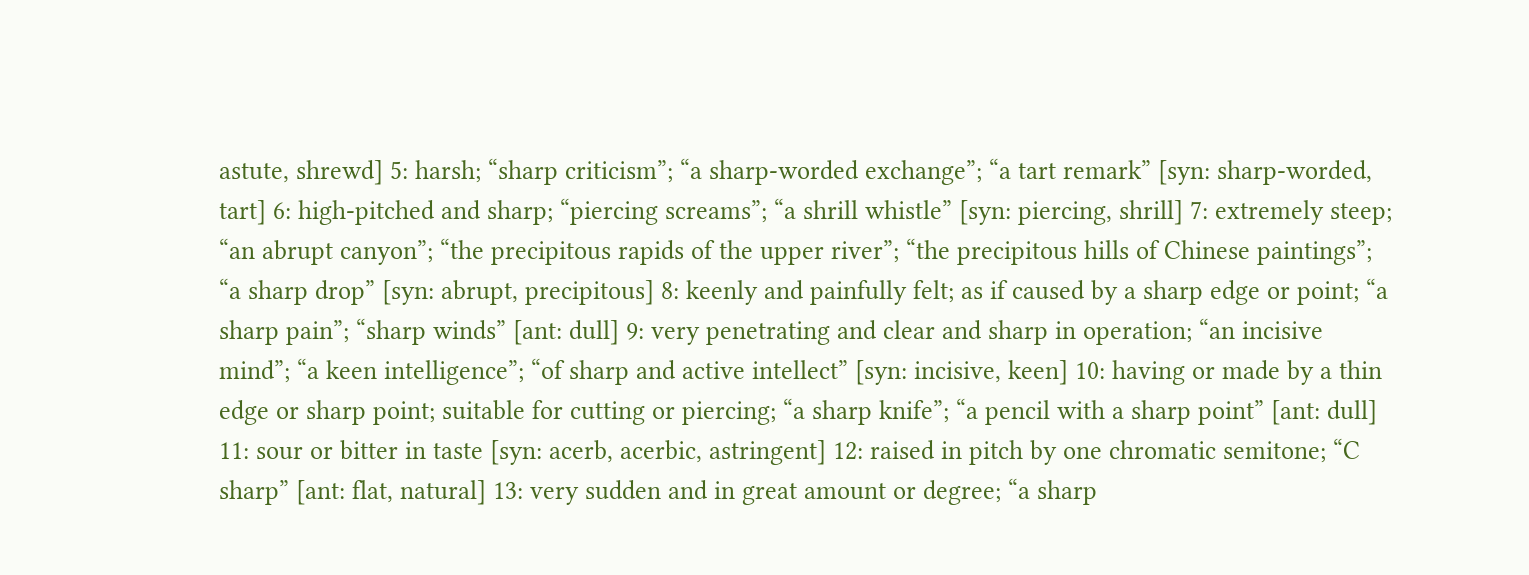astute, shrewd] 5: harsh; “sharp criticism”; “a sharp-worded exchange”; “a tart remark” [syn: sharp-worded, tart] 6: high-pitched and sharp; “piercing screams”; “a shrill whistle” [syn: piercing, shrill] 7: extremely steep; “an abrupt canyon”; “the precipitous rapids of the upper river”; “the precipitous hills of Chinese paintings”; “a sharp drop” [syn: abrupt, precipitous] 8: keenly and painfully felt; as if caused by a sharp edge or point; “a sharp pain”; “sharp winds” [ant: dull] 9: very penetrating and clear and sharp in operation; “an incisive mind”; “a keen intelligence”; “of sharp and active intellect” [syn: incisive, keen] 10: having or made by a thin edge or sharp point; suitable for cutting or piercing; “a sharp knife”; “a pencil with a sharp point” [ant: dull] 11: sour or bitter in taste [syn: acerb, acerbic, astringent] 12: raised in pitch by one chromatic semitone; “C sharp” [ant: flat, natural] 13: very sudden and in great amount or degree; “a sharp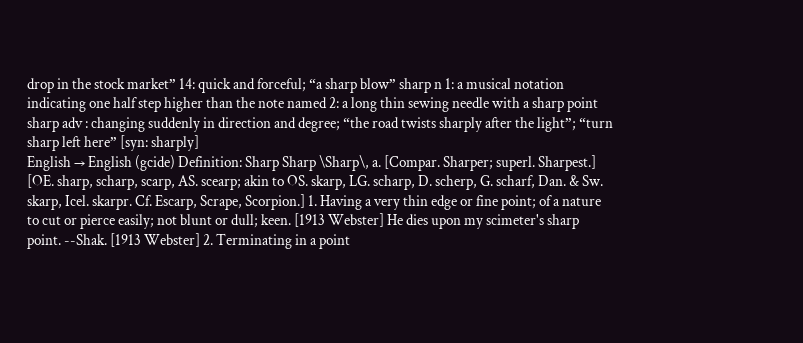drop in the stock market” 14: quick and forceful; “a sharp blow” sharp n 1: a musical notation indicating one half step higher than the note named 2: a long thin sewing needle with a sharp point sharp adv : changing suddenly in direction and degree; “the road twists sharply after the light”; “turn sharp left here” [syn: sharply]
English → English (gcide) Definition: Sharp Sharp \Sharp\, a. [Compar. Sharper; superl. Sharpest.] [OE. sharp, scharp, scarp, AS. scearp; akin to OS. skarp, LG. scharp, D. scherp, G. scharf, Dan. & Sw. skarp, Icel. skarpr. Cf. Escarp, Scrape, Scorpion.] 1. Having a very thin edge or fine point; of a nature to cut or pierce easily; not blunt or dull; keen. [1913 Webster] He dies upon my scimeter's sharp point. --Shak. [1913 Webster] 2. Terminating in a point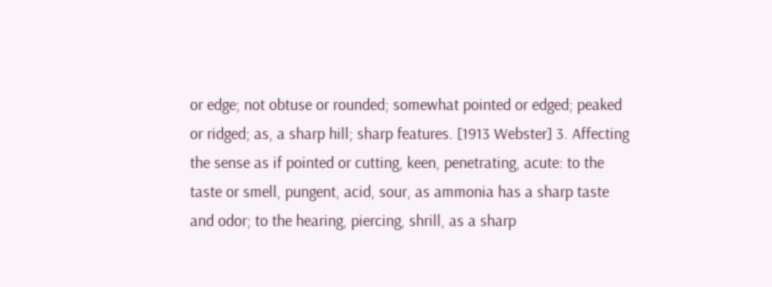or edge; not obtuse or rounded; somewhat pointed or edged; peaked or ridged; as, a sharp hill; sharp features. [1913 Webster] 3. Affecting the sense as if pointed or cutting, keen, penetrating, acute: to the taste or smell, pungent, acid, sour, as ammonia has a sharp taste and odor; to the hearing, piercing, shrill, as a sharp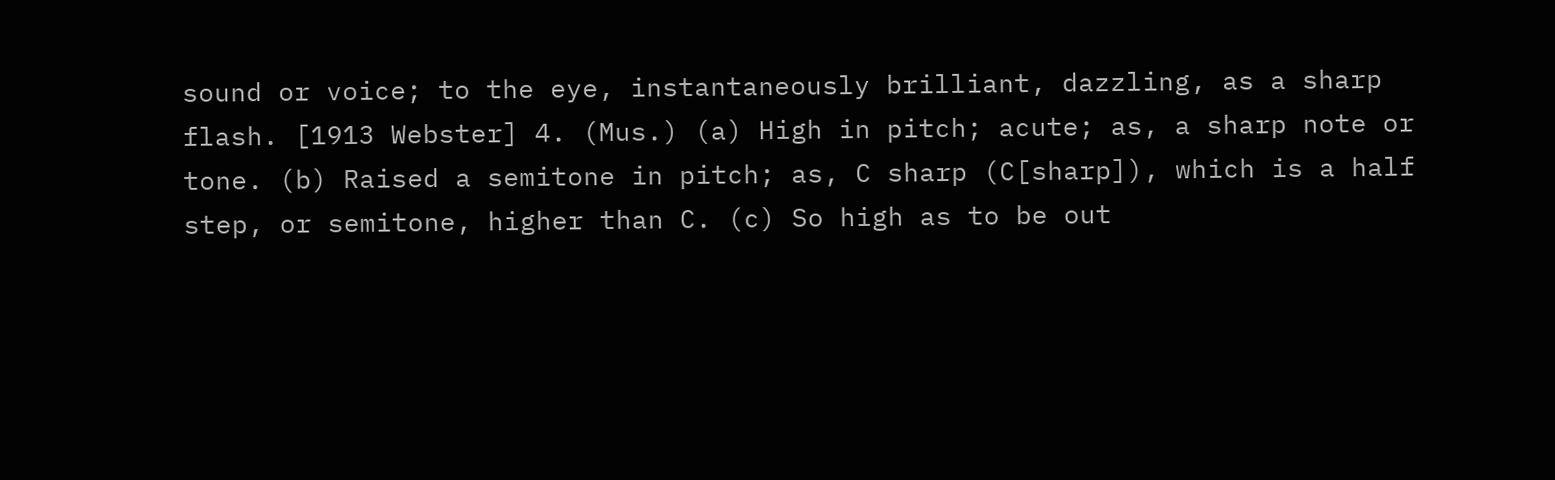sound or voice; to the eye, instantaneously brilliant, dazzling, as a sharp flash. [1913 Webster] 4. (Mus.) (a) High in pitch; acute; as, a sharp note or tone. (b) Raised a semitone in pitch; as, C sharp (C[sharp]), which is a half step, or semitone, higher than C. (c) So high as to be out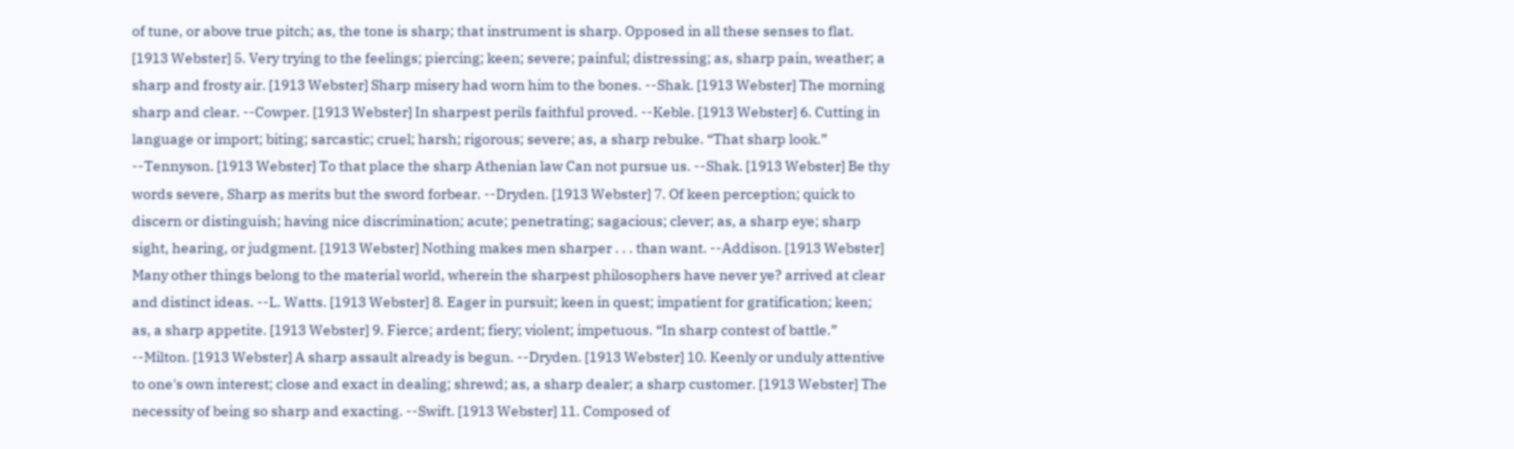of tune, or above true pitch; as, the tone is sharp; that instrument is sharp. Opposed in all these senses to flat. [1913 Webster] 5. Very trying to the feelings; piercing; keen; severe; painful; distressing; as, sharp pain, weather; a sharp and frosty air. [1913 Webster] Sharp misery had worn him to the bones. --Shak. [1913 Webster] The morning sharp and clear. --Cowper. [1913 Webster] In sharpest perils faithful proved. --Keble. [1913 Webster] 6. Cutting in language or import; biting; sarcastic; cruel; harsh; rigorous; severe; as, a sharp rebuke. “That sharp look.” --Tennyson. [1913 Webster] To that place the sharp Athenian law Can not pursue us. --Shak. [1913 Webster] Be thy words severe, Sharp as merits but the sword forbear. --Dryden. [1913 Webster] 7. Of keen perception; quick to discern or distinguish; having nice discrimination; acute; penetrating; sagacious; clever; as, a sharp eye; sharp sight, hearing, or judgment. [1913 Webster] Nothing makes men sharper . . . than want. --Addison. [1913 Webster] Many other things belong to the material world, wherein the sharpest philosophers have never ye? arrived at clear and distinct ideas. --L. Watts. [1913 Webster] 8. Eager in pursuit; keen in quest; impatient for gratification; keen; as, a sharp appetite. [1913 Webster] 9. Fierce; ardent; fiery; violent; impetuous. “In sharp contest of battle.” --Milton. [1913 Webster] A sharp assault already is begun. --Dryden. [1913 Webster] 10. Keenly or unduly attentive to one's own interest; close and exact in dealing; shrewd; as, a sharp dealer; a sharp customer. [1913 Webster] The necessity of being so sharp and exacting. --Swift. [1913 Webster] 11. Composed of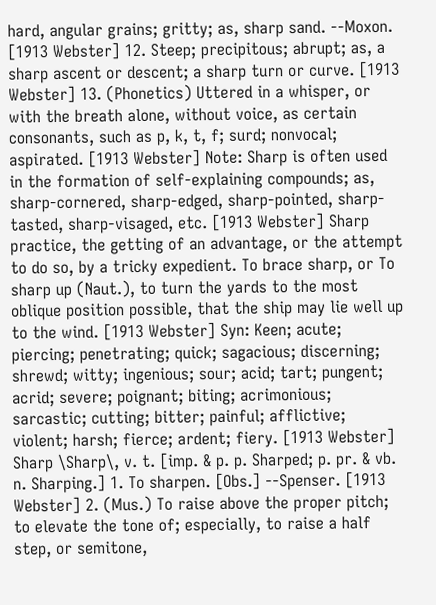hard, angular grains; gritty; as, sharp sand. --Moxon. [1913 Webster] 12. Steep; precipitous; abrupt; as, a sharp ascent or descent; a sharp turn or curve. [1913 Webster] 13. (Phonetics) Uttered in a whisper, or with the breath alone, without voice, as certain consonants, such as p, k, t, f; surd; nonvocal; aspirated. [1913 Webster] Note: Sharp is often used in the formation of self-explaining compounds; as, sharp-cornered, sharp-edged, sharp-pointed, sharp-tasted, sharp-visaged, etc. [1913 Webster] Sharp practice, the getting of an advantage, or the attempt to do so, by a tricky expedient. To brace sharp, or To sharp up (Naut.), to turn the yards to the most oblique position possible, that the ship may lie well up to the wind. [1913 Webster] Syn: Keen; acute; piercing; penetrating; quick; sagacious; discerning; shrewd; witty; ingenious; sour; acid; tart; pungent; acrid; severe; poignant; biting; acrimonious; sarcastic; cutting; bitter; painful; afflictive; violent; harsh; fierce; ardent; fiery. [1913 Webster] Sharp \Sharp\, v. t. [imp. & p. p. Sharped; p. pr. & vb. n. Sharping.] 1. To sharpen. [Obs.] --Spenser. [1913 Webster] 2. (Mus.) To raise above the proper pitch; to elevate the tone of; especially, to raise a half step, or semitone,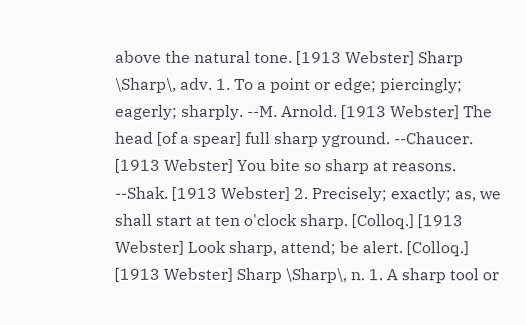above the natural tone. [1913 Webster] Sharp \Sharp\, adv. 1. To a point or edge; piercingly; eagerly; sharply. --M. Arnold. [1913 Webster] The head [of a spear] full sharp yground. --Chaucer. [1913 Webster] You bite so sharp at reasons. --Shak. [1913 Webster] 2. Precisely; exactly; as, we shall start at ten o'clock sharp. [Colloq.] [1913 Webster] Look sharp, attend; be alert. [Colloq.] [1913 Webster] Sharp \Sharp\, n. 1. A sharp tool or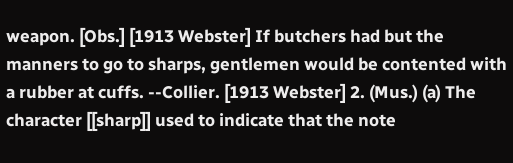weapon. [Obs.] [1913 Webster] If butchers had but the manners to go to sharps, gentlemen would be contented with a rubber at cuffs. --Collier. [1913 Webster] 2. (Mus.) (a) The character [[sharp]] used to indicate that the note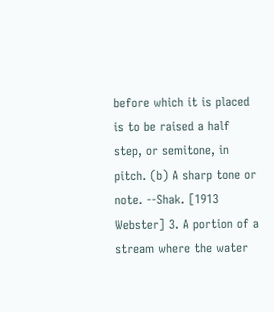before which it is placed is to be raised a half step, or semitone, in pitch. (b) A sharp tone or note. --Shak. [1913 Webster] 3. A portion of a stream where the water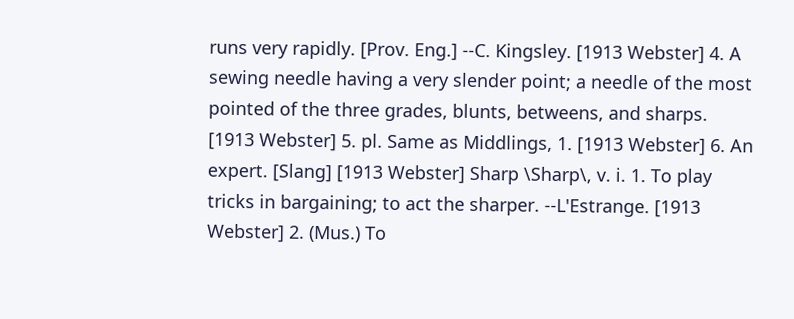runs very rapidly. [Prov. Eng.] --C. Kingsley. [1913 Webster] 4. A sewing needle having a very slender point; a needle of the most pointed of the three grades, blunts, betweens, and sharps. [1913 Webster] 5. pl. Same as Middlings, 1. [1913 Webster] 6. An expert. [Slang] [1913 Webster] Sharp \Sharp\, v. i. 1. To play tricks in bargaining; to act the sharper. --L'Estrange. [1913 Webster] 2. (Mus.) To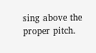sing above the proper pitch.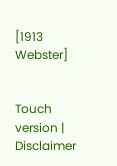[1913 Webster]


Touch version | Disclaimer